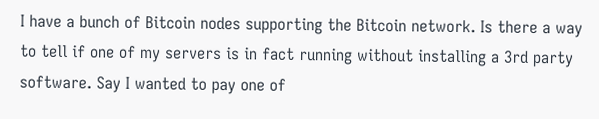I have a bunch of Bitcoin nodes supporting the Bitcoin network. Is there a way to tell if one of my servers is in fact running without installing a 3rd party software. Say I wanted to pay one of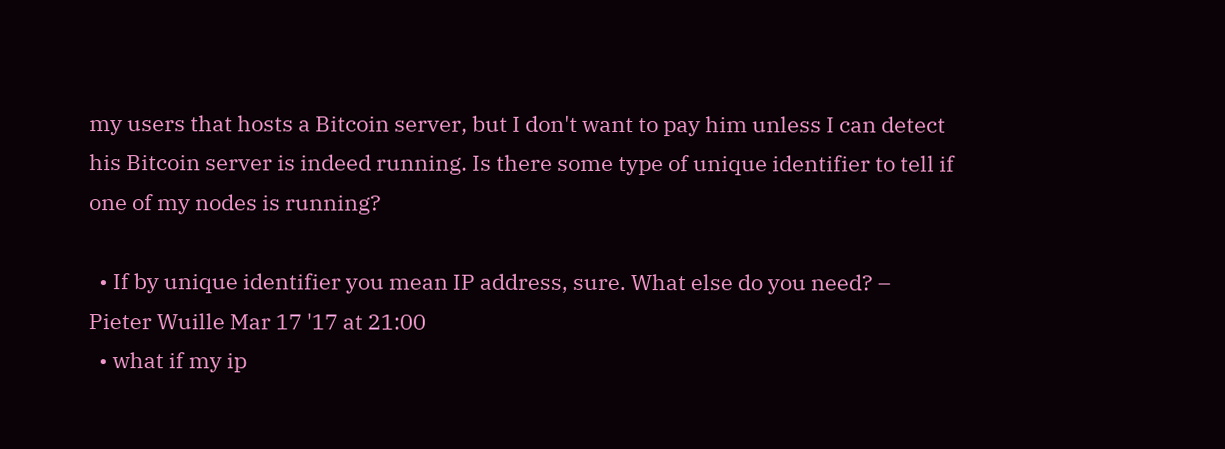my users that hosts a Bitcoin server, but I don't want to pay him unless I can detect his Bitcoin server is indeed running. Is there some type of unique identifier to tell if one of my nodes is running?

  • If by unique identifier you mean IP address, sure. What else do you need? – Pieter Wuille Mar 17 '17 at 21:00
  • what if my ip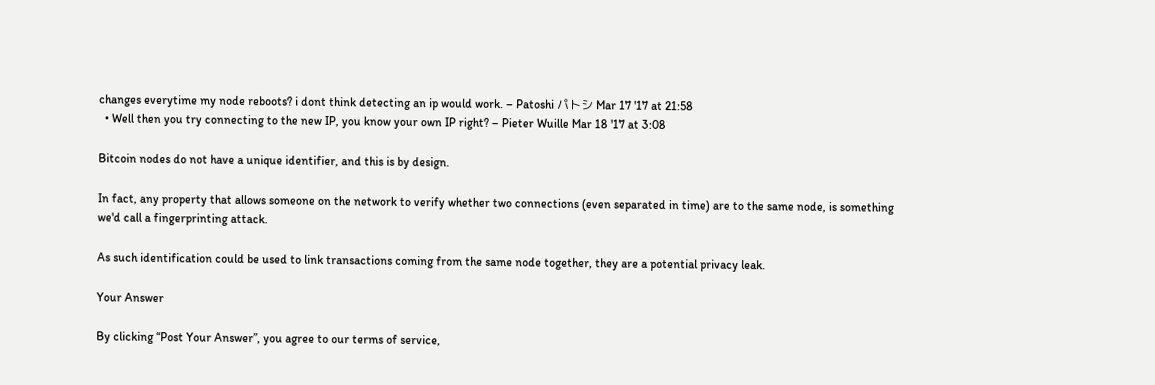changes everytime my node reboots? i dont think detecting an ip would work. – Patoshi パトシ Mar 17 '17 at 21:58
  • Well then you try connecting to the new IP, you know your own IP right? – Pieter Wuille Mar 18 '17 at 3:08

Bitcoin nodes do not have a unique identifier, and this is by design.

In fact, any property that allows someone on the network to verify whether two connections (even separated in time) are to the same node, is something we'd call a fingerprinting attack.

As such identification could be used to link transactions coming from the same node together, they are a potential privacy leak.

Your Answer

By clicking “Post Your Answer”, you agree to our terms of service,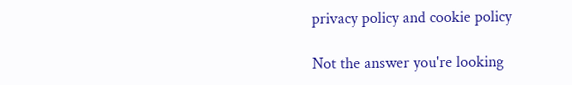privacy policy and cookie policy

Not the answer you're looking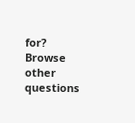for? Browse other questions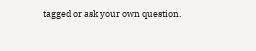tagged or ask your own question.